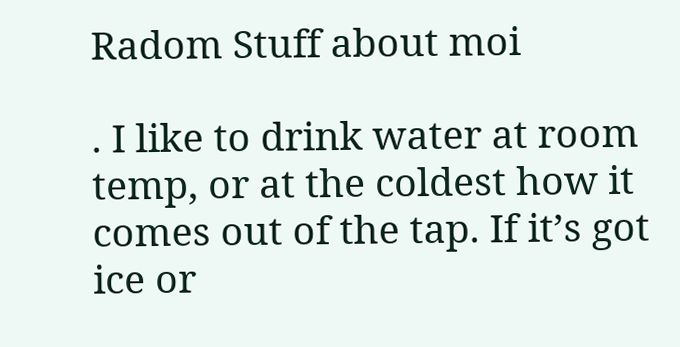Radom Stuff about moi

. I like to drink water at room temp, or at the coldest how it comes out of the tap. If it’s got ice or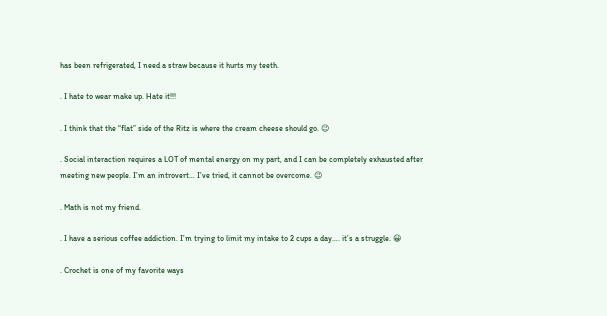has been refrigerated, I need a straw because it hurts my teeth.

. I hate to wear make up. Hate it!!!

. I think that the “flat” side of the Ritz is where the cream cheese should go. 😉

. Social interaction requires a LOT of mental energy on my part, and I can be completely exhausted after meeting new people. I’m an introvert… I’ve tried, it cannot be overcome. 😉

. Math is not my friend.

. I have a serious coffee addiction. I’m trying to limit my intake to 2 cups a day…. it’s a struggle. 😀

. Crochet is one of my favorite ways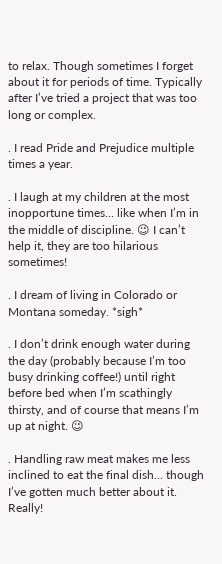to relax. Though sometimes I forget about it for periods of time. Typically after I’ve tried a project that was too long or complex.

. I read Pride and Prejudice multiple times a year.

. I laugh at my children at the most inopportune times… like when I’m in the middle of discipline. 😉 I can’t help it, they are too hilarious sometimes!

. I dream of living in Colorado or Montana someday. *sigh*

. I don’t drink enough water during the day (probably because I’m too busy drinking coffee!) until right before bed when I’m scathingly thirsty, and of course that means I’m up at night. 😉

. Handling raw meat makes me less inclined to eat the final dish… though I’ve gotten much better about it. Really!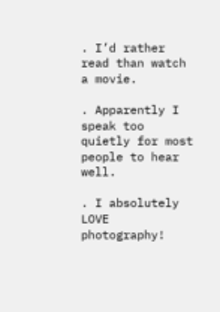. I’d rather read than watch a movie.

. Apparently I speak too quietly for most people to hear well.

. I absolutely LOVE photography!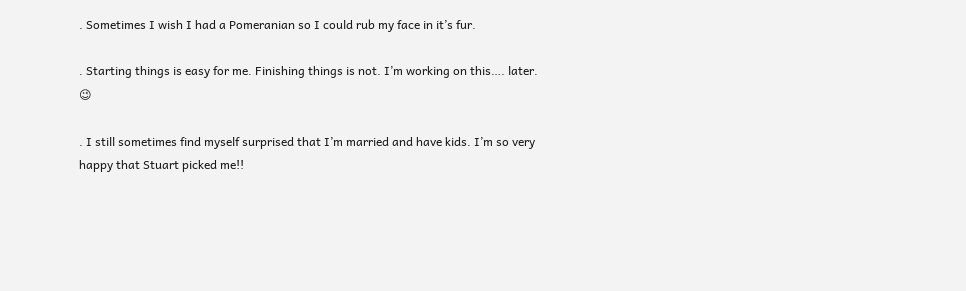. Sometimes I wish I had a Pomeranian so I could rub my face in it’s fur.

. Starting things is easy for me. Finishing things is not. I’m working on this…. later. 😉

. I still sometimes find myself surprised that I’m married and have kids. I’m so very happy that Stuart picked me!!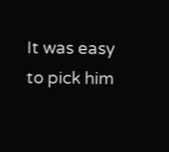It was easy to pick him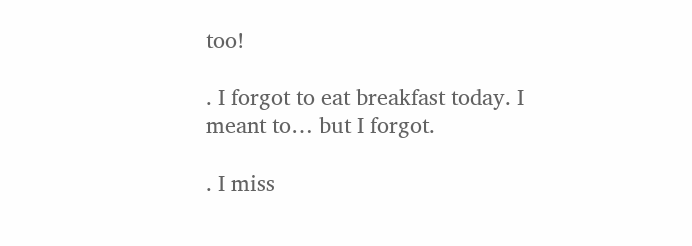too!

. I forgot to eat breakfast today. I meant to… but I forgot.

. I miss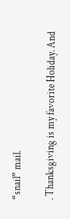“snail” mail.

. Thanksgiving is my favorite Holiday. And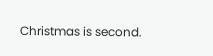Christmas is second.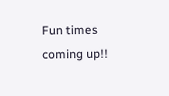Fun times coming up!!